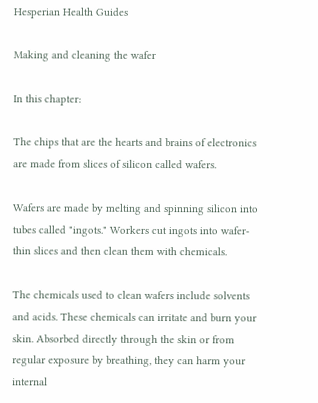Hesperian Health Guides

Making and cleaning the wafer

In this chapter:

The chips that are the hearts and brains of electronics are made from slices of silicon called wafers.

Wafers are made by melting and spinning silicon into tubes called "ingots." Workers cut ingots into wafer-thin slices and then clean them with chemicals.

The chemicals used to clean wafers include solvents and acids. These chemicals can irritate and burn your skin. Absorbed directly through the skin or from regular exposure by breathing, they can harm your internal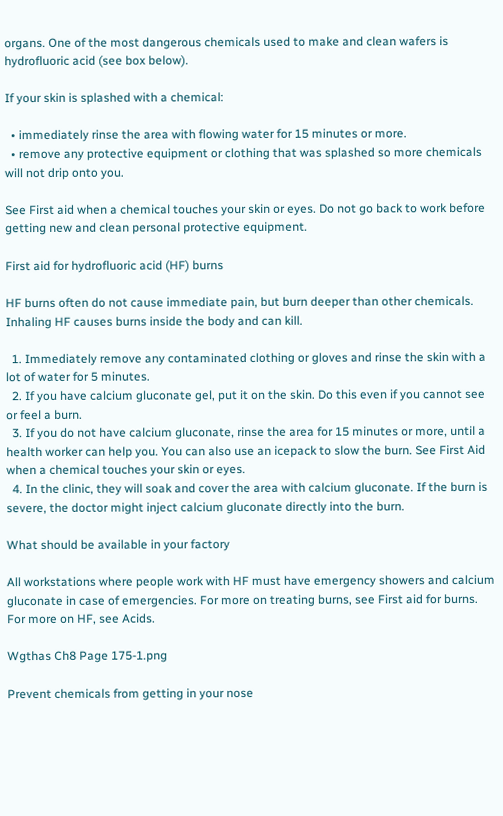organs. One of the most dangerous chemicals used to make and clean wafers is hydrofluoric acid (see box below).

If your skin is splashed with a chemical:

  • immediately rinse the area with flowing water for 15 minutes or more.
  • remove any protective equipment or clothing that was splashed so more chemicals will not drip onto you.

See First aid when a chemical touches your skin or eyes. Do not go back to work before getting new and clean personal protective equipment.

First aid for hydrofluoric acid (HF) burns

HF burns often do not cause immediate pain, but burn deeper than other chemicals. Inhaling HF causes burns inside the body and can kill.

  1. Immediately remove any contaminated clothing or gloves and rinse the skin with a lot of water for 5 minutes.
  2. If you have calcium gluconate gel, put it on the skin. Do this even if you cannot see or feel a burn.
  3. If you do not have calcium gluconate, rinse the area for 15 minutes or more, until a health worker can help you. You can also use an icepack to slow the burn. See First Aid when a chemical touches your skin or eyes.
  4. In the clinic, they will soak and cover the area with calcium gluconate. If the burn is severe, the doctor might inject calcium gluconate directly into the burn.

What should be available in your factory

All workstations where people work with HF must have emergency showers and calcium gluconate in case of emergencies. For more on treating burns, see First aid for burns. For more on HF, see Acids.

Wgthas Ch8 Page 175-1.png

Prevent chemicals from getting in your nose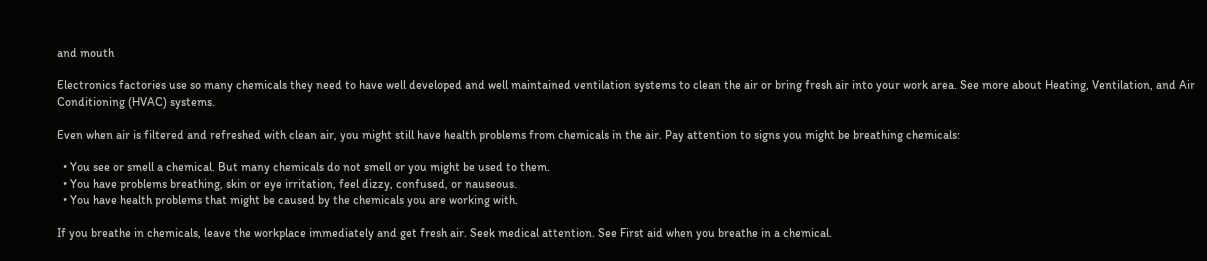and mouth

Electronics factories use so many chemicals they need to have well developed and well maintained ventilation systems to clean the air or bring fresh air into your work area. See more about Heating, Ventilation, and Air Conditioning (HVAC) systems.

Even when air is filtered and refreshed with clean air, you might still have health problems from chemicals in the air. Pay attention to signs you might be breathing chemicals:

  • You see or smell a chemical. But many chemicals do not smell or you might be used to them.
  • You have problems breathing, skin or eye irritation, feel dizzy, confused, or nauseous.
  • You have health problems that might be caused by the chemicals you are working with.

If you breathe in chemicals, leave the workplace immediately and get fresh air. Seek medical attention. See First aid when you breathe in a chemical.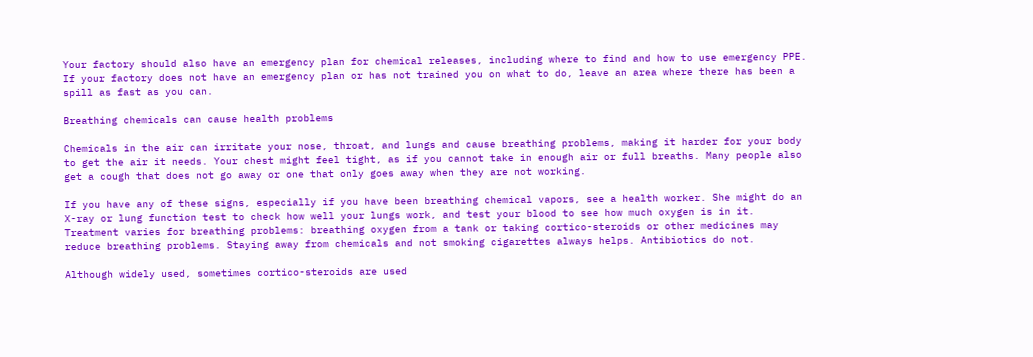Your factory should also have an emergency plan for chemical releases, including where to find and how to use emergency PPE. If your factory does not have an emergency plan or has not trained you on what to do, leave an area where there has been a spill as fast as you can.

Breathing chemicals can cause health problems

Chemicals in the air can irritate your nose, throat, and lungs and cause breathing problems, making it harder for your body to get the air it needs. Your chest might feel tight, as if you cannot take in enough air or full breaths. Many people also get a cough that does not go away or one that only goes away when they are not working.

If you have any of these signs, especially if you have been breathing chemical vapors, see a health worker. She might do an X-ray or lung function test to check how well your lungs work, and test your blood to see how much oxygen is in it. Treatment varies for breathing problems: breathing oxygen from a tank or taking cortico-steroids or other medicines may reduce breathing problems. Staying away from chemicals and not smoking cigarettes always helps. Antibiotics do not.

Although widely used, sometimes cortico-steroids are used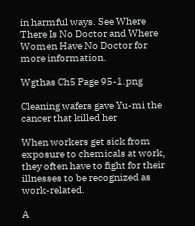in harmful ways. See Where There Is No Doctor and Where Women Have No Doctor for more information.

Wgthas Ch5 Page 95-1.png

Cleaning wafers gave Yu-mi the cancer that killed her

When workers get sick from exposure to chemicals at work, they often have to fight for their illnesses to be recognized as work-related.

A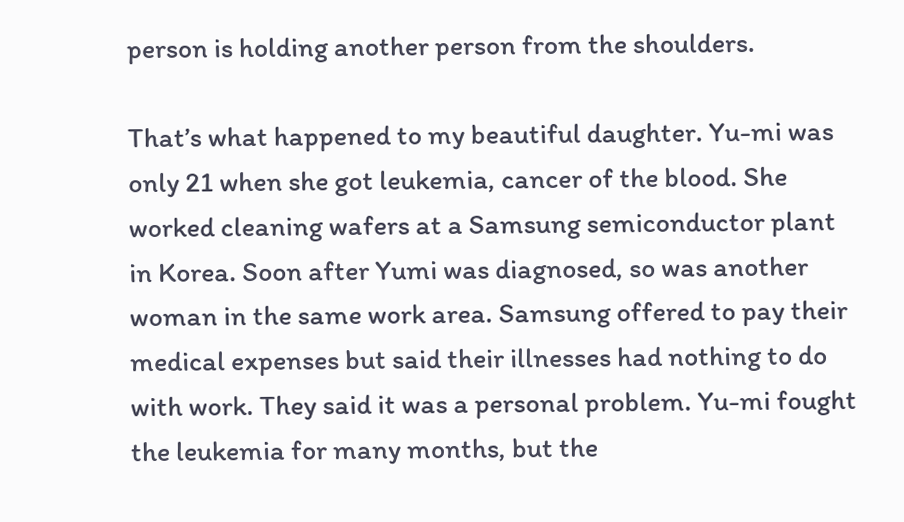person is holding another person from the shoulders.

That’s what happened to my beautiful daughter. Yu-mi was only 21 when she got leukemia, cancer of the blood. She worked cleaning wafers at a Samsung semiconductor plant in Korea. Soon after Yumi was diagnosed, so was another woman in the same work area. Samsung offered to pay their medical expenses but said their illnesses had nothing to do with work. They said it was a personal problem. Yu-mi fought the leukemia for many months, but the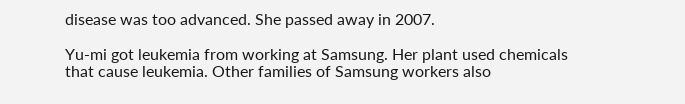disease was too advanced. She passed away in 2007.

Yu-mi got leukemia from working at Samsung. Her plant used chemicals that cause leukemia. Other families of Samsung workers also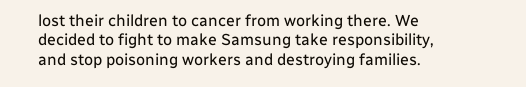lost their children to cancer from working there. We decided to fight to make Samsung take responsibility, and stop poisoning workers and destroying families.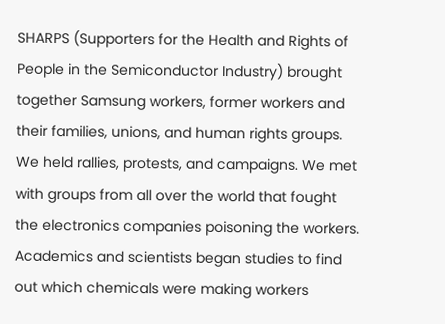SHARPS (Supporters for the Health and Rights of People in the Semiconductor Industry) brought together Samsung workers, former workers and their families, unions, and human rights groups. We held rallies, protests, and campaigns. We met with groups from all over the world that fought the electronics companies poisoning the workers. Academics and scientists began studies to find out which chemicals were making workers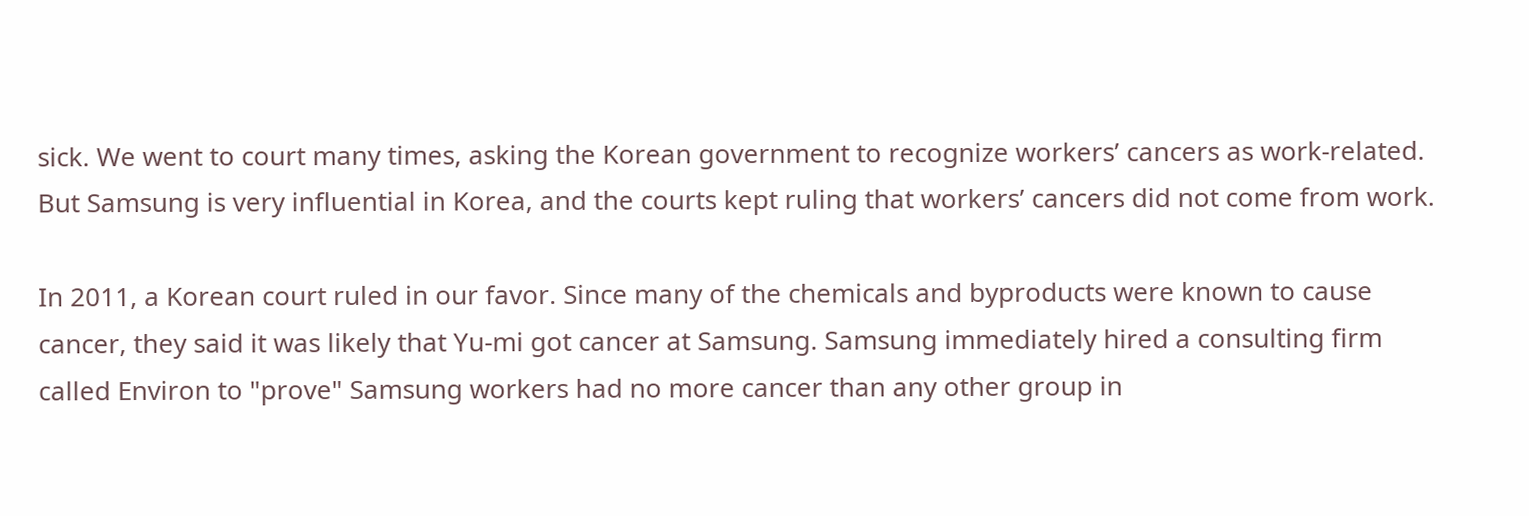sick. We went to court many times, asking the Korean government to recognize workers’ cancers as work-related. But Samsung is very influential in Korea, and the courts kept ruling that workers’ cancers did not come from work.

In 2011, a Korean court ruled in our favor. Since many of the chemicals and byproducts were known to cause cancer, they said it was likely that Yu-mi got cancer at Samsung. Samsung immediately hired a consulting firm called Environ to "prove" Samsung workers had no more cancer than any other group in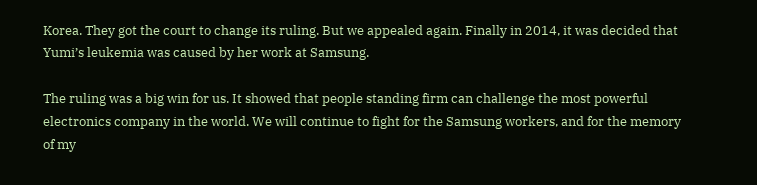Korea. They got the court to change its ruling. But we appealed again. Finally in 2014, it was decided that Yumi’s leukemia was caused by her work at Samsung.

The ruling was a big win for us. It showed that people standing firm can challenge the most powerful electronics company in the world. We will continue to fight for the Samsung workers, and for the memory of my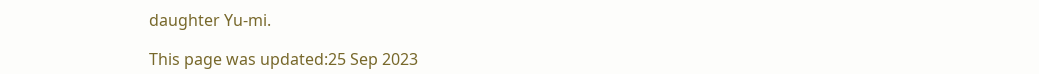daughter Yu-mi.

This page was updated:25 Sep 2023